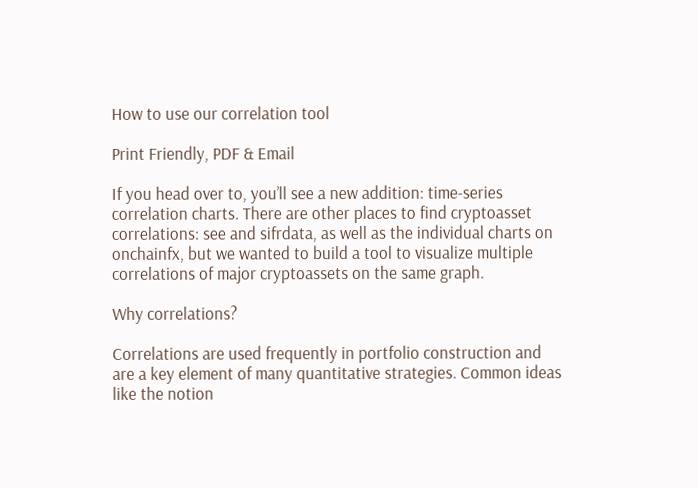How to use our correlation tool

Print Friendly, PDF & Email

If you head over to, you’ll see a new addition: time-series correlation charts. There are other places to find cryptoasset correlations: see and sifrdata, as well as the individual charts on onchainfx, but we wanted to build a tool to visualize multiple correlations of major cryptoassets on the same graph.

Why correlations?

Correlations are used frequently in portfolio construction and are a key element of many quantitative strategies. Common ideas like the notion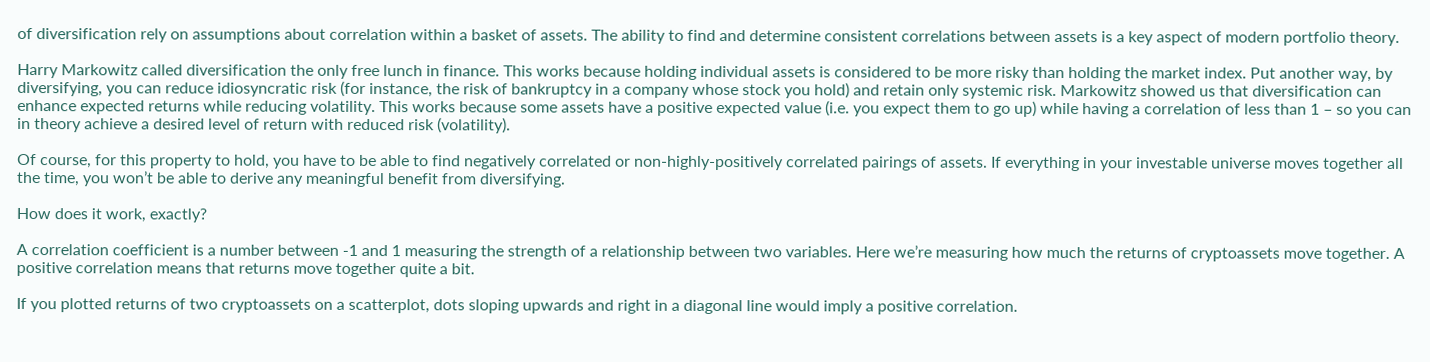of diversification rely on assumptions about correlation within a basket of assets. The ability to find and determine consistent correlations between assets is a key aspect of modern portfolio theory.

Harry Markowitz called diversification the only free lunch in finance. This works because holding individual assets is considered to be more risky than holding the market index. Put another way, by diversifying, you can reduce idiosyncratic risk (for instance, the risk of bankruptcy in a company whose stock you hold) and retain only systemic risk. Markowitz showed us that diversification can enhance expected returns while reducing volatility. This works because some assets have a positive expected value (i.e. you expect them to go up) while having a correlation of less than 1 – so you can in theory achieve a desired level of return with reduced risk (volatility).

Of course, for this property to hold, you have to be able to find negatively correlated or non-highly-positively correlated pairings of assets. If everything in your investable universe moves together all the time, you won’t be able to derive any meaningful benefit from diversifying.

How does it work, exactly?

A correlation coefficient is a number between -1 and 1 measuring the strength of a relationship between two variables. Here we’re measuring how much the returns of cryptoassets move together. A positive correlation means that returns move together quite a bit.

If you plotted returns of two cryptoassets on a scatterplot, dots sloping upwards and right in a diagonal line would imply a positive correlation.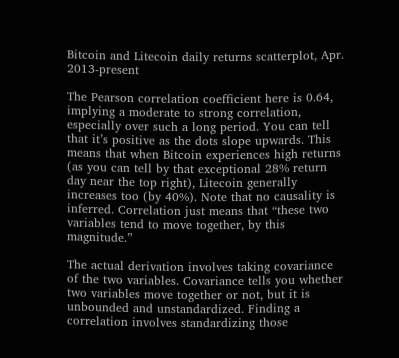Bitcoin and Litecoin daily returns scatterplot, Apr. 2013-present

The Pearson correlation coefficient here is 0.64, implying a moderate to strong correlation, especially over such a long period. You can tell that it’s positive as the dots slope upwards. This means that when Bitcoin experiences high returns (as you can tell by that exceptional 28% return day near the top right), Litecoin generally increases too (by 40%). Note that no causality is inferred. Correlation just means that “these two variables tend to move together, by this magnitude.”

The actual derivation involves taking covariance of the two variables. Covariance tells you whether two variables move together or not, but it is unbounded and unstandardized. Finding a correlation involves standardizing those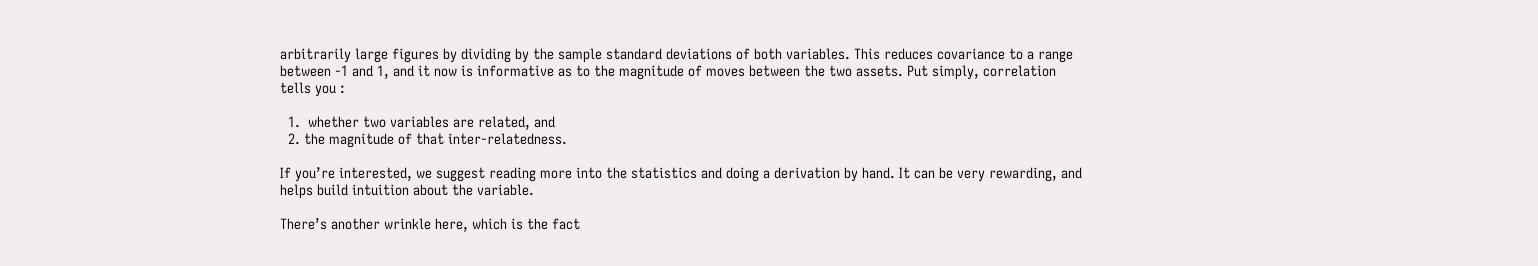arbitrarily large figures by dividing by the sample standard deviations of both variables. This reduces covariance to a range between -1 and 1, and it now is informative as to the magnitude of moves between the two assets. Put simply, correlation tells you :

  1.  whether two variables are related, and
  2. the magnitude of that inter-relatedness.

If you’re interested, we suggest reading more into the statistics and doing a derivation by hand. It can be very rewarding, and helps build intuition about the variable.

There’s another wrinkle here, which is the fact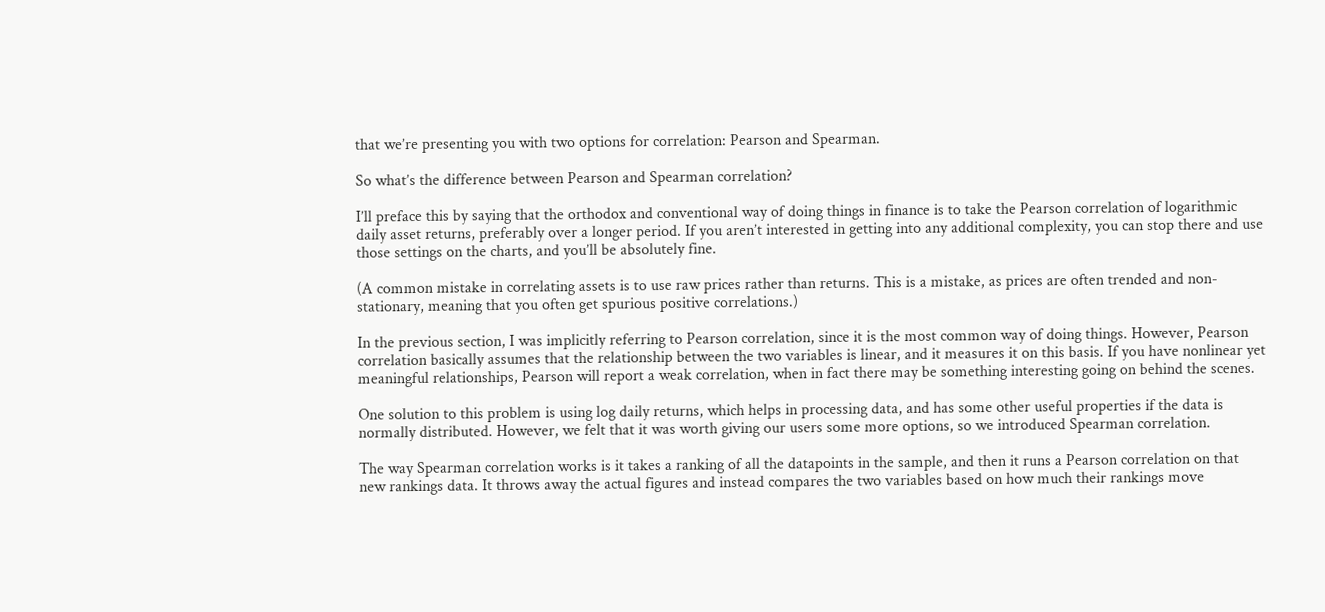that we’re presenting you with two options for correlation: Pearson and Spearman.

So what’s the difference between Pearson and Spearman correlation?

I’ll preface this by saying that the orthodox and conventional way of doing things in finance is to take the Pearson correlation of logarithmic daily asset returns, preferably over a longer period. If you aren’t interested in getting into any additional complexity, you can stop there and use those settings on the charts, and you’ll be absolutely fine.

(A common mistake in correlating assets is to use raw prices rather than returns. This is a mistake, as prices are often trended and non-stationary, meaning that you often get spurious positive correlations.)

In the previous section, I was implicitly referring to Pearson correlation, since it is the most common way of doing things. However, Pearson correlation basically assumes that the relationship between the two variables is linear, and it measures it on this basis. If you have nonlinear yet meaningful relationships, Pearson will report a weak correlation, when in fact there may be something interesting going on behind the scenes.

One solution to this problem is using log daily returns, which helps in processing data, and has some other useful properties if the data is normally distributed. However, we felt that it was worth giving our users some more options, so we introduced Spearman correlation.

The way Spearman correlation works is it takes a ranking of all the datapoints in the sample, and then it runs a Pearson correlation on that new rankings data. It throws away the actual figures and instead compares the two variables based on how much their rankings move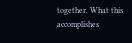together. What this accomplishes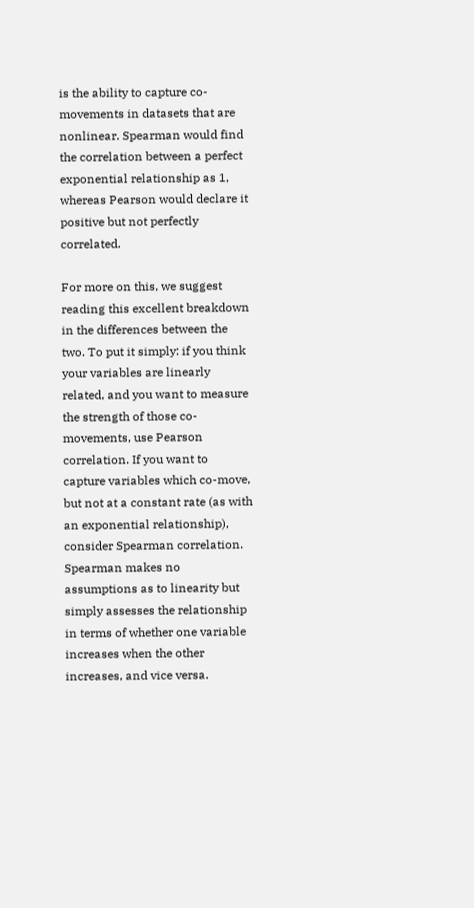is the ability to capture co-movements in datasets that are nonlinear. Spearman would find the correlation between a perfect exponential relationship as 1, whereas Pearson would declare it positive but not perfectly correlated.

For more on this, we suggest reading this excellent breakdown in the differences between the two. To put it simply: if you think your variables are linearly related, and you want to measure the strength of those co-movements, use Pearson correlation. If you want to capture variables which co-move, but not at a constant rate (as with an exponential relationship), consider Spearman correlation. Spearman makes no assumptions as to linearity but simply assesses the relationship in terms of whether one variable increases when the other increases, and vice versa.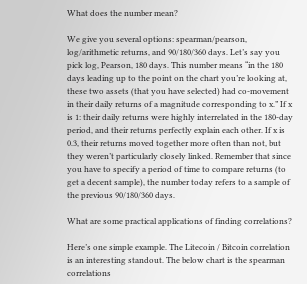What does the number mean?

We give you several options: spearman/pearson, log/arithmetic returns, and 90/180/360 days. Let’s say you pick log, Pearson, 180 days. This number means “in the 180 days leading up to the point on the chart you’re looking at, these two assets (that you have selected) had co-movement in their daily returns of a magnitude corresponding to x.” If x is 1: their daily returns were highly interrelated in the 180-day period, and their returns perfectly explain each other. If x is 0.3, their returns moved together more often than not, but they weren’t particularly closely linked. Remember that since you have to specify a period of time to compare returns (to get a decent sample), the number today refers to a sample of the previous 90/180/360 days.

What are some practical applications of finding correlations?

Here’s one simple example. The Litecoin / Bitcoin correlation is an interesting standout. The below chart is the spearman correlations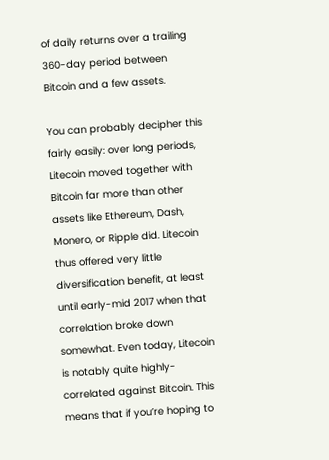of daily returns over a trailing 360-day period between Bitcoin and a few assets.

You can probably decipher this fairly easily: over long periods, Litecoin moved together with Bitcoin far more than other assets like Ethereum, Dash, Monero, or Ripple did. Litecoin thus offered very little diversification benefit, at least until early-mid 2017 when that correlation broke down somewhat. Even today, Litecoin is notably quite highly-correlated against Bitcoin. This means that if you’re hoping to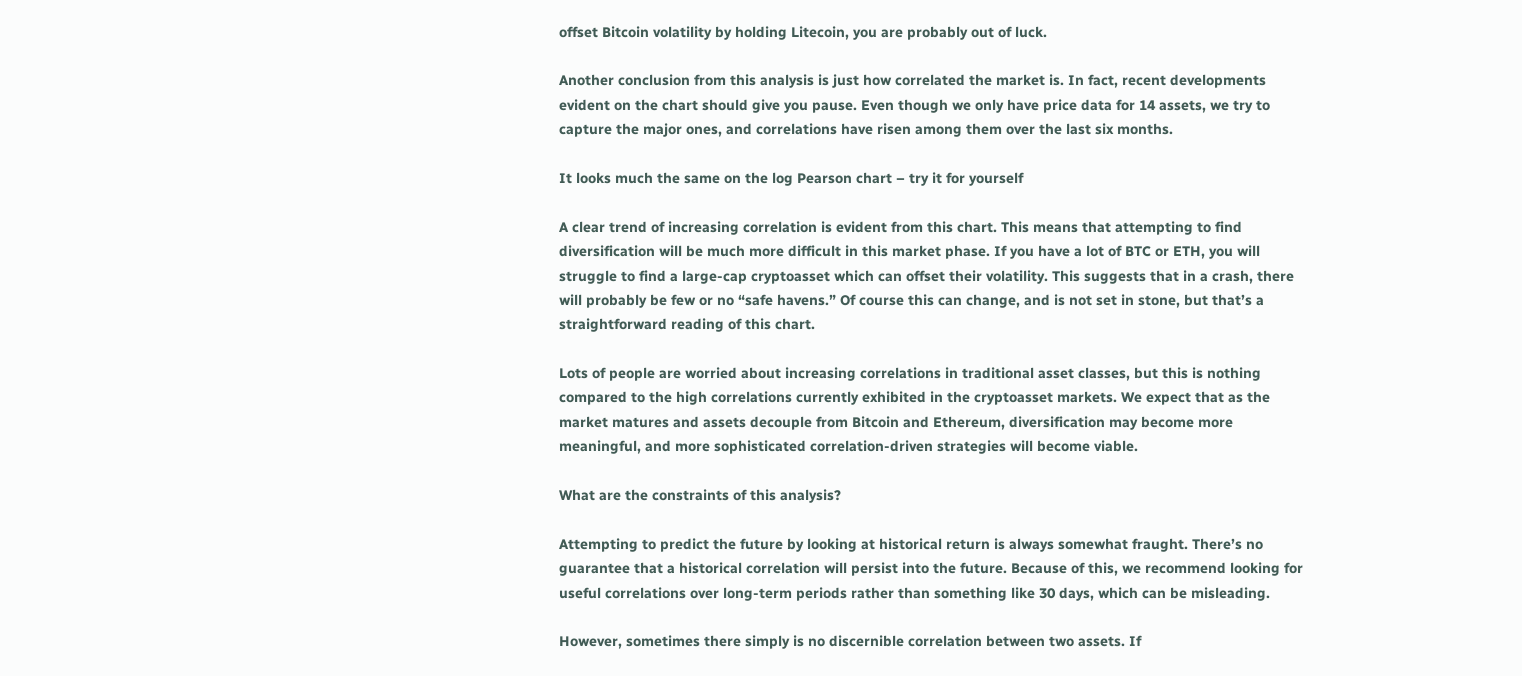offset Bitcoin volatility by holding Litecoin, you are probably out of luck.

Another conclusion from this analysis is just how correlated the market is. In fact, recent developments evident on the chart should give you pause. Even though we only have price data for 14 assets, we try to capture the major ones, and correlations have risen among them over the last six months.

It looks much the same on the log Pearson chart – try it for yourself

A clear trend of increasing correlation is evident from this chart. This means that attempting to find diversification will be much more difficult in this market phase. If you have a lot of BTC or ETH, you will struggle to find a large-cap cryptoasset which can offset their volatility. This suggests that in a crash, there will probably be few or no “safe havens.” Of course this can change, and is not set in stone, but that’s a straightforward reading of this chart.

Lots of people are worried about increasing correlations in traditional asset classes, but this is nothing compared to the high correlations currently exhibited in the cryptoasset markets. We expect that as the market matures and assets decouple from Bitcoin and Ethereum, diversification may become more meaningful, and more sophisticated correlation-driven strategies will become viable.

What are the constraints of this analysis?

Attempting to predict the future by looking at historical return is always somewhat fraught. There’s no guarantee that a historical correlation will persist into the future. Because of this, we recommend looking for useful correlations over long-term periods rather than something like 30 days, which can be misleading.

However, sometimes there simply is no discernible correlation between two assets. If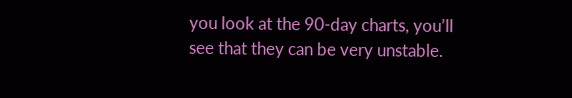you look at the 90-day charts, you’ll see that they can be very unstable.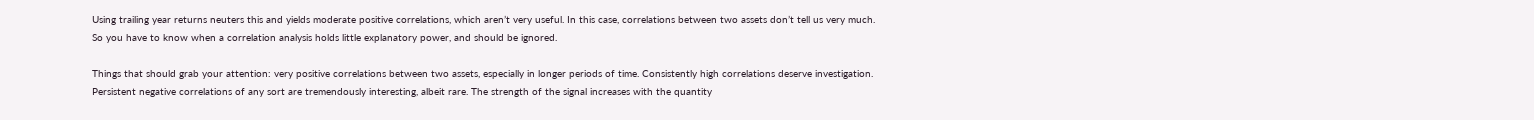Using trailing year returns neuters this and yields moderate positive correlations, which aren’t very useful. In this case, correlations between two assets don’t tell us very much. So you have to know when a correlation analysis holds little explanatory power, and should be ignored.

Things that should grab your attention: very positive correlations between two assets, especially in longer periods of time. Consistently high correlations deserve investigation. Persistent negative correlations of any sort are tremendously interesting, albeit rare. The strength of the signal increases with the quantity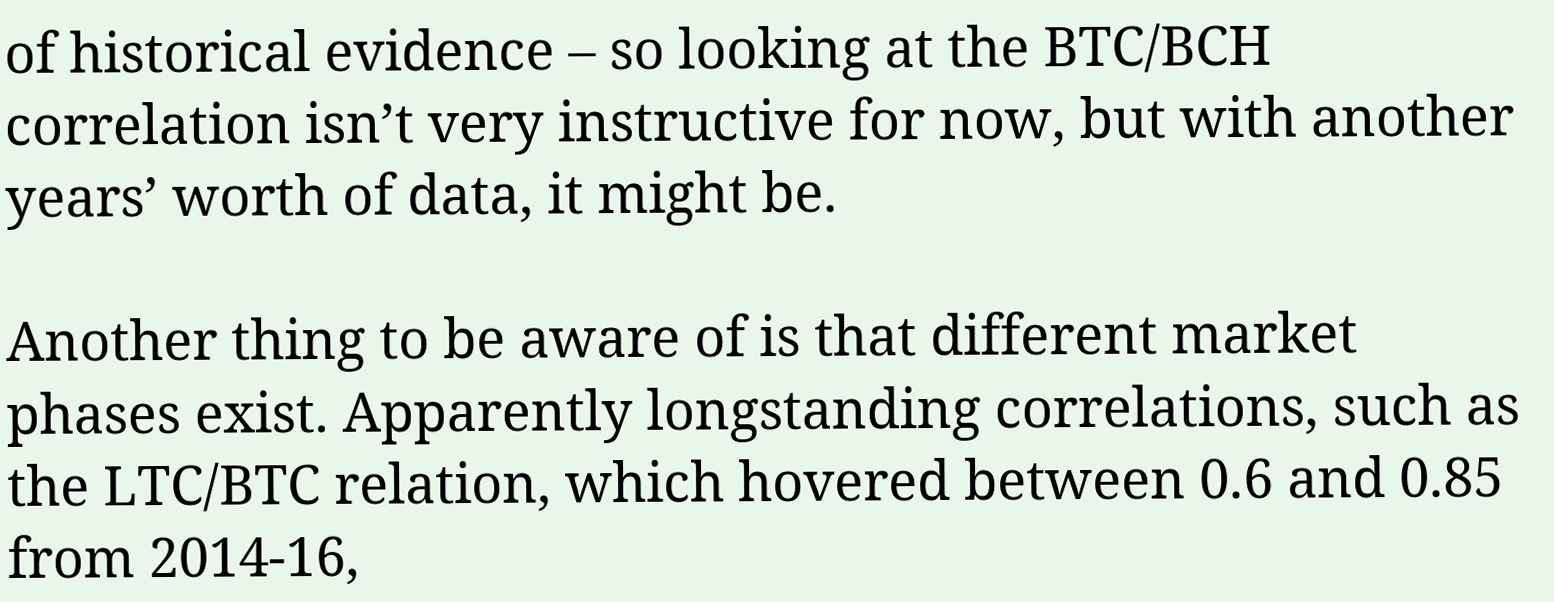of historical evidence – so looking at the BTC/BCH correlation isn’t very instructive for now, but with another years’ worth of data, it might be.

Another thing to be aware of is that different market phases exist. Apparently longstanding correlations, such as the LTC/BTC relation, which hovered between 0.6 and 0.85 from 2014-16,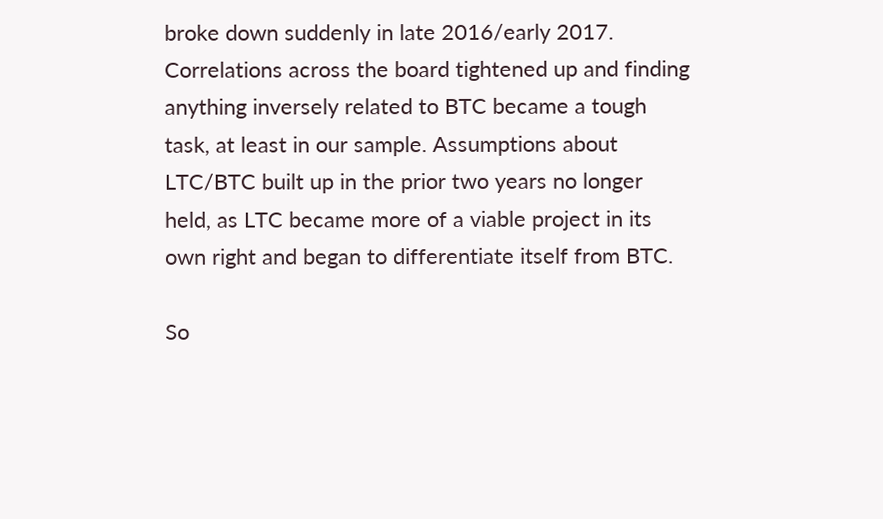broke down suddenly in late 2016/early 2017. Correlations across the board tightened up and finding anything inversely related to BTC became a tough task, at least in our sample. Assumptions about LTC/BTC built up in the prior two years no longer held, as LTC became more of a viable project in its own right and began to differentiate itself from BTC.

So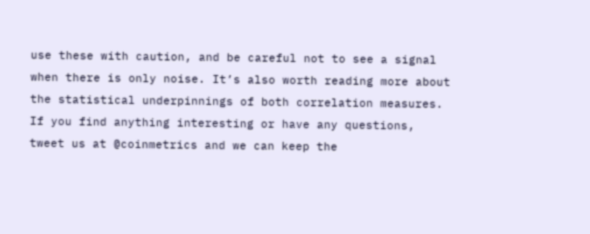use these with caution, and be careful not to see a signal when there is only noise. It’s also worth reading more about the statistical underpinnings of both correlation measures. If you find anything interesting or have any questions, tweet us at @coinmetrics and we can keep the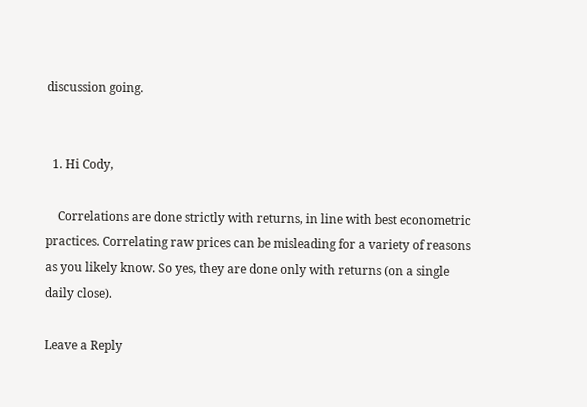discussion going.


  1. Hi Cody,

    Correlations are done strictly with returns, in line with best econometric practices. Correlating raw prices can be misleading for a variety of reasons as you likely know. So yes, they are done only with returns (on a single daily close).

Leave a Reply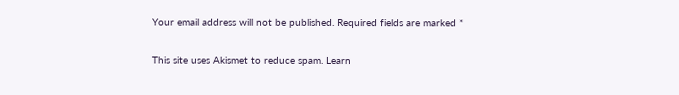Your email address will not be published. Required fields are marked *

This site uses Akismet to reduce spam. Learn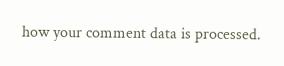how your comment data is processed.